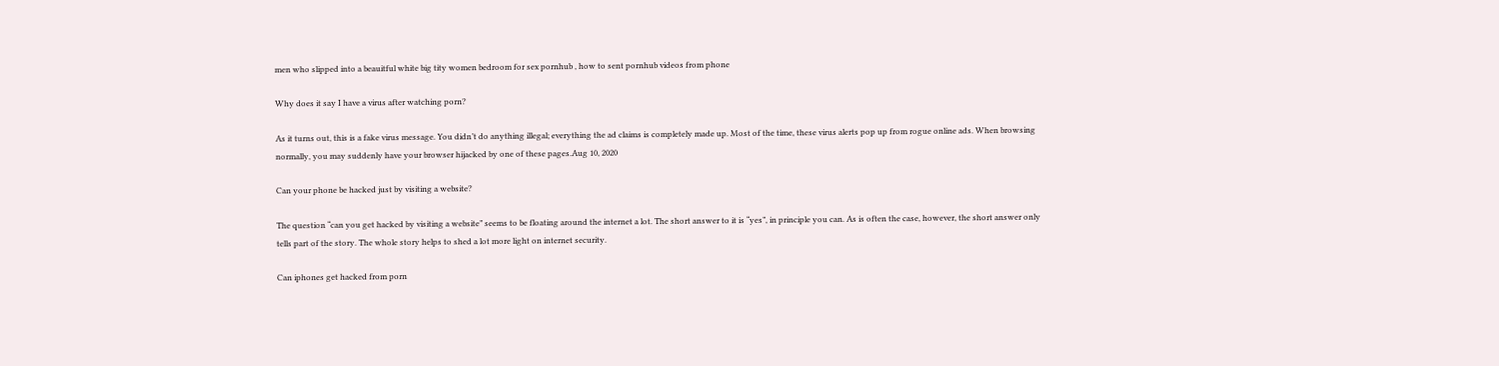men who slipped into a beauitful white big tity women bedroom for sex pornhub , how to sent pornhub videos from phone

Why does it say I have a virus after watching porn?

As it turns out, this is a fake virus message. You didn’t do anything illegal; everything the ad claims is completely made up. Most of the time, these virus alerts pop up from rogue online ads. When browsing normally, you may suddenly have your browser hijacked by one of these pages.Aug 10, 2020

Can your phone be hacked just by visiting a website?

The question “can you get hacked by visiting a website” seems to be floating around the internet a lot. The short answer to it is “yes”, in principle you can. As is often the case, however, the short answer only tells part of the story. The whole story helps to shed a lot more light on internet security.

Can iphones get hacked from porn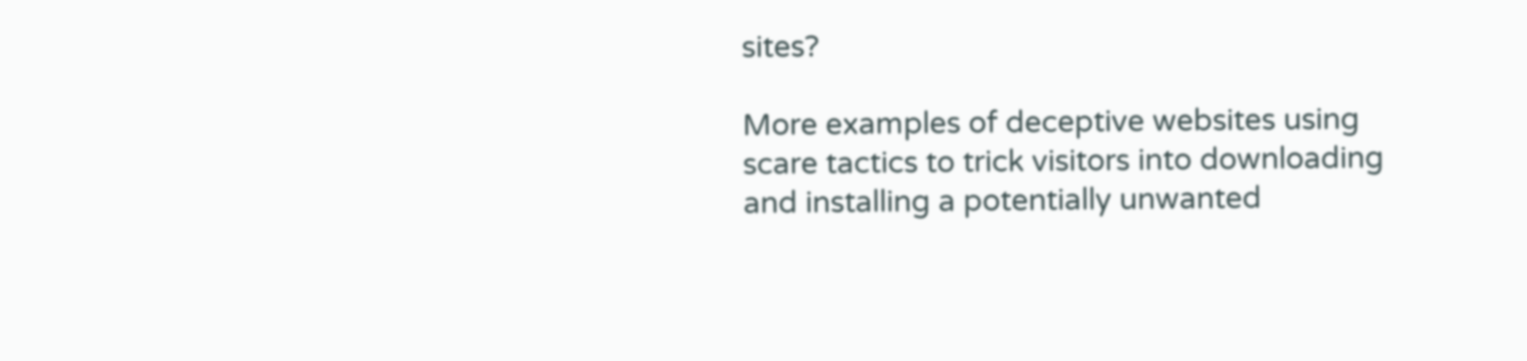sites?

More examples of deceptive websites using scare tactics to trick visitors into downloading and installing a potentially unwanted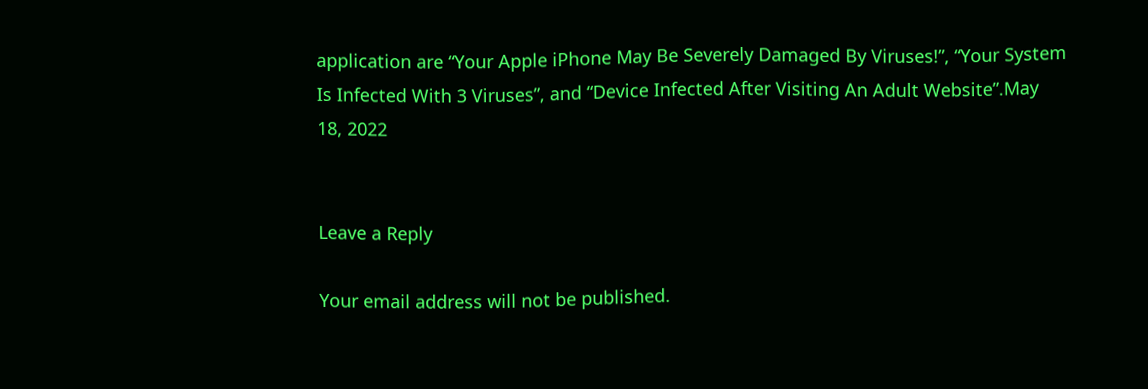application are “Your Apple iPhone May Be Severely Damaged By Viruses!”, “Your System Is Infected With 3 Viruses”, and “Device Infected After Visiting An Adult Website”.May 18, 2022


Leave a Reply

Your email address will not be published.